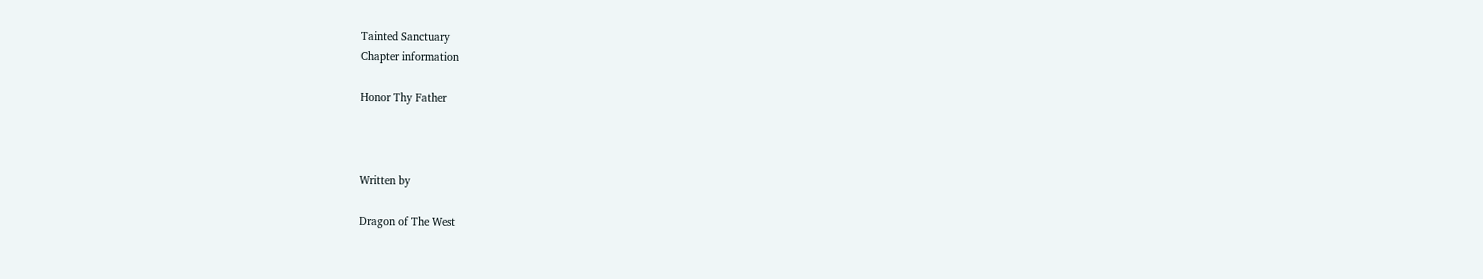Tainted Sanctuary
Chapter information

Honor Thy Father



Written by

Dragon of The West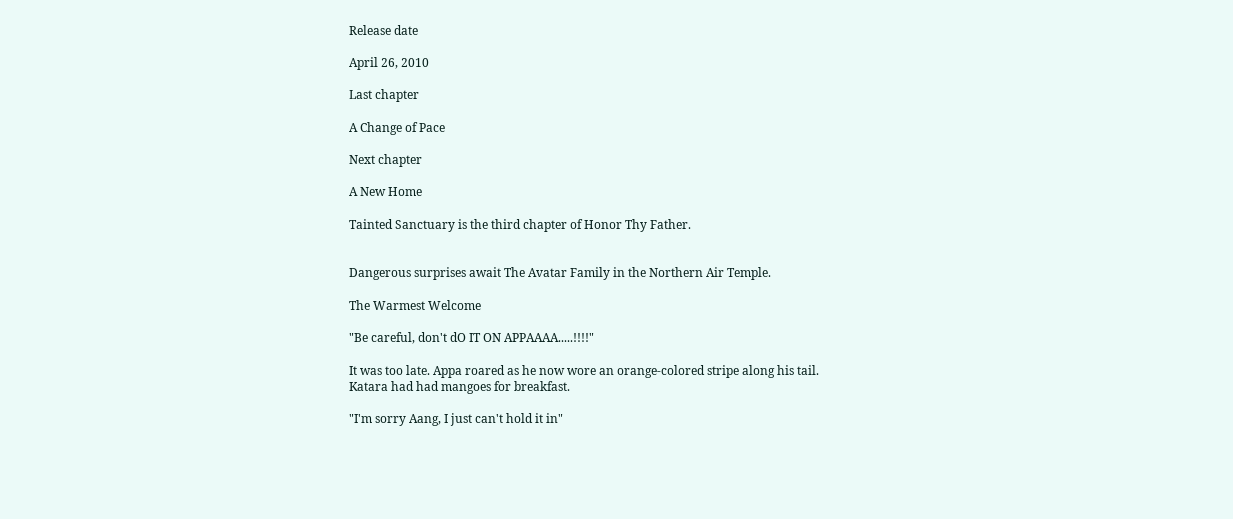Release date

April 26, 2010

Last chapter

A Change of Pace

Next chapter

A New Home

Tainted Sanctuary is the third chapter of Honor Thy Father.


Dangerous surprises await The Avatar Family in the Northern Air Temple.

The Warmest Welcome

"Be careful, don't dO IT ON APPAAAA.....!!!!"

It was too late. Appa roared as he now wore an orange-colored stripe along his tail. Katara had had mangoes for breakfast.

"I'm sorry Aang, I just can't hold it in"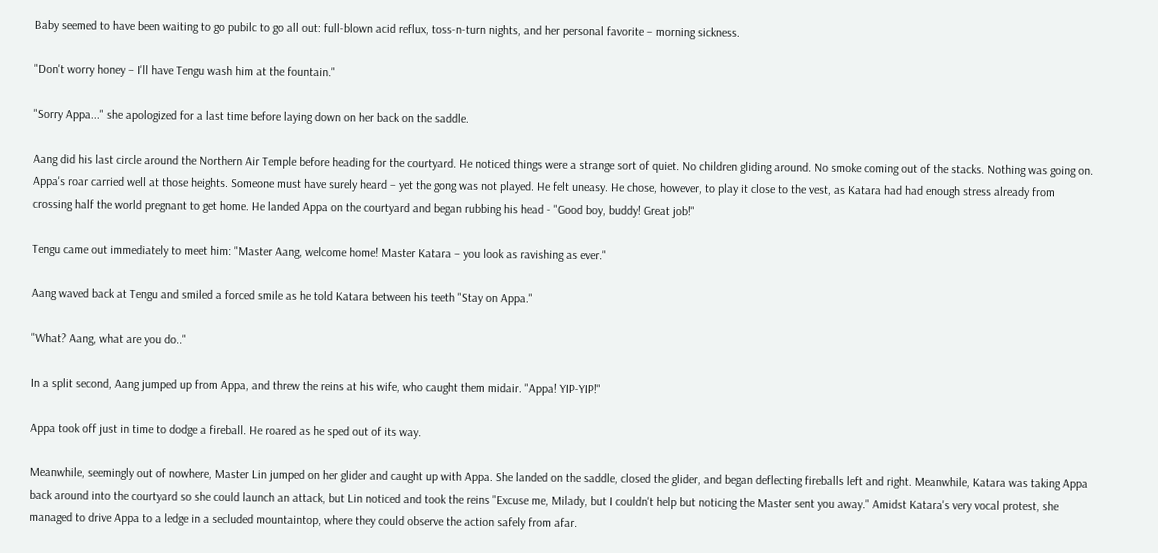Baby seemed to have been waiting to go pubilc to go all out: full-blown acid reflux, toss-n-turn nights, and her personal favorite – morning sickness.

"Don't worry honey – I'll have Tengu wash him at the fountain."

"Sorry Appa..." she apologized for a last time before laying down on her back on the saddle.

Aang did his last circle around the Northern Air Temple before heading for the courtyard. He noticed things were a strange sort of quiet. No children gliding around. No smoke coming out of the stacks. Nothing was going on. Appa's roar carried well at those heights. Someone must have surely heard – yet the gong was not played. He felt uneasy. He chose, however, to play it close to the vest, as Katara had had enough stress already from crossing half the world pregnant to get home. He landed Appa on the courtyard and began rubbing his head - "Good boy, buddy! Great job!"

Tengu came out immediately to meet him: "Master Aang, welcome home! Master Katara – you look as ravishing as ever."

Aang waved back at Tengu and smiled a forced smile as he told Katara between his teeth "Stay on Appa."

"What? Aang, what are you do.."

In a split second, Aang jumped up from Appa, and threw the reins at his wife, who caught them midair. "Appa! YIP-YIP!"

Appa took off just in time to dodge a fireball. He roared as he sped out of its way.

Meanwhile, seemingly out of nowhere, Master Lin jumped on her glider and caught up with Appa. She landed on the saddle, closed the glider, and began deflecting fireballs left and right. Meanwhile, Katara was taking Appa back around into the courtyard so she could launch an attack, but Lin noticed and took the reins "Excuse me, Milady, but I couldn't help but noticing the Master sent you away." Amidst Katara's very vocal protest, she managed to drive Appa to a ledge in a secluded mountaintop, where they could observe the action safely from afar.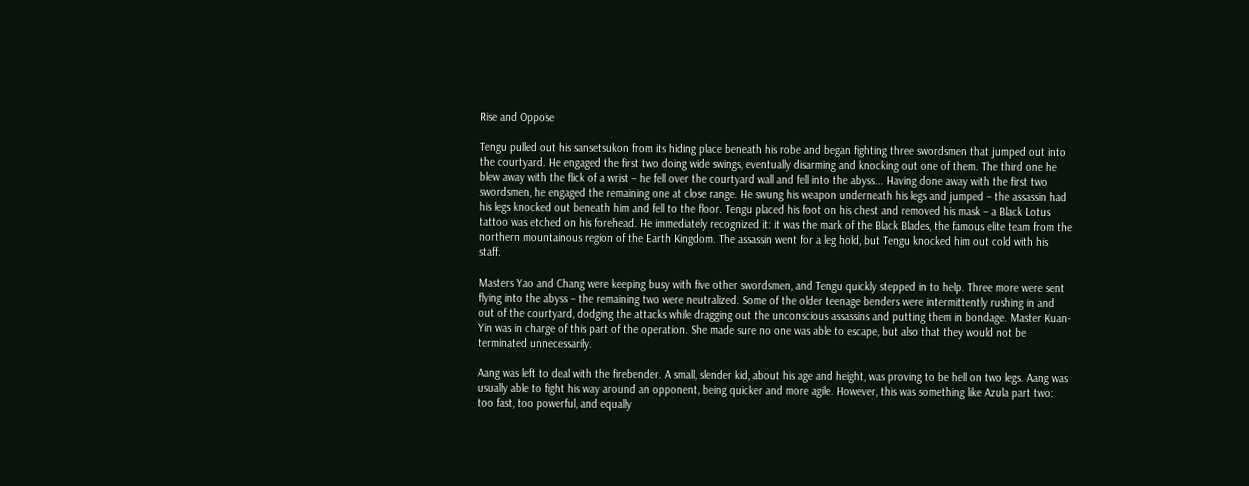Rise and Oppose

Tengu pulled out his sansetsukon from its hiding place beneath his robe and began fighting three swordsmen that jumped out into the courtyard. He engaged the first two doing wide swings, eventually disarming and knocking out one of them. The third one he blew away with the flick of a wrist – he fell over the courtyard wall and fell into the abyss... Having done away with the first two swordsmen, he engaged the remaining one at close range. He swung his weapon underneath his legs and jumped – the assassin had his legs knocked out beneath him and fell to the floor. Tengu placed his foot on his chest and removed his mask – a Black Lotus tattoo was etched on his forehead. He immediately recognized it: it was the mark of the Black Blades, the famous elite team from the northern mountainous region of the Earth Kingdom. The assassin went for a leg hold, but Tengu knocked him out cold with his staff.

Masters Yao and Chang were keeping busy with five other swordsmen, and Tengu quickly stepped in to help. Three more were sent flying into the abyss – the remaining two were neutralized. Some of the older teenage benders were intermittently rushing in and out of the courtyard, dodging the attacks while dragging out the unconscious assassins and putting them in bondage. Master Kuan-Yin was in charge of this part of the operation. She made sure no one was able to escape, but also that they would not be terminated unnecessarily.

Aang was left to deal with the firebender. A small, slender kid, about his age and height, was proving to be hell on two legs. Aang was usually able to fight his way around an opponent, being quicker and more agile. However, this was something like Azula part two: too fast, too powerful, and equally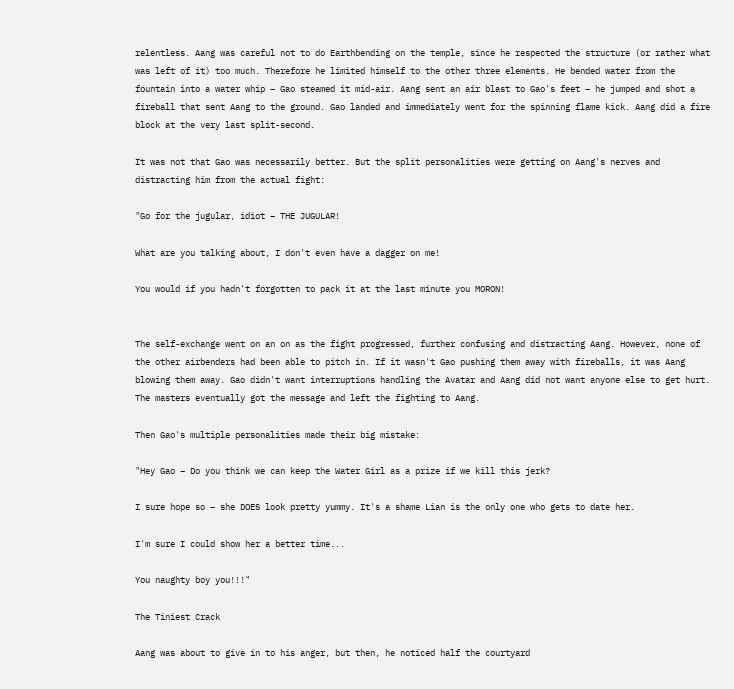relentless. Aang was careful not to do Earthbending on the temple, since he respected the structure (or rather what was left of it) too much. Therefore he limited himself to the other three elements. He bended water from the fountain into a water whip – Gao steamed it mid-air. Aang sent an air blast to Gao's feet – he jumped and shot a fireball that sent Aang to the ground. Gao landed and immediately went for the spinning flame kick. Aang did a fire block at the very last split-second.

It was not that Gao was necessarily better. But the split personalities were getting on Aang's nerves and distracting him from the actual fight:

"Go for the jugular, idiot – THE JUGULAR!

What are you talking about, I don't even have a dagger on me!

You would if you hadn't forgotten to pack it at the last minute you MORON!


The self-exchange went on an on as the fight progressed, further confusing and distracting Aang. However, none of the other airbenders had been able to pitch in. If it wasn't Gao pushing them away with fireballs, it was Aang blowing them away. Gao didn't want interruptions handling the Avatar and Aang did not want anyone else to get hurt. The masters eventually got the message and left the fighting to Aang.

Then Gao's multiple personalities made their big mistake:

"Hey Gao – Do you think we can keep the Water Girl as a prize if we kill this jerk?

I sure hope so – she DOES look pretty yummy. It's a shame Lian is the only one who gets to date her.

I'm sure I could show her a better time...

You naughty boy you!!!"

The Tiniest Crack

Aang was about to give in to his anger, but then, he noticed half the courtyard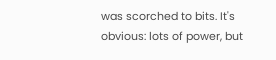was scorched to bits. It's obvious: lots of power, but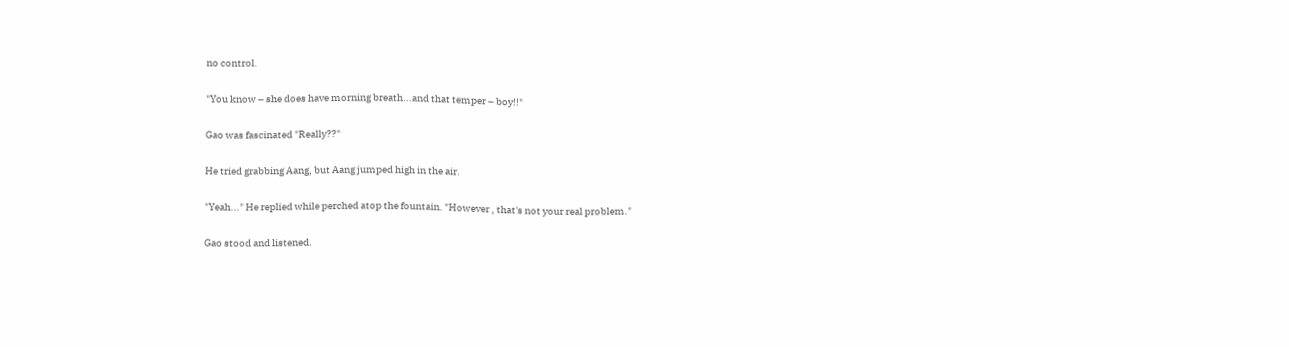no control.

"You know – she does have morning breath...and that temper – boy!!"

Gao was fascinated "Really??"

He tried grabbing Aang, but Aang jumped high in the air.

"Yeah..." He replied while perched atop the fountain. "However , that's not your real problem."

Gao stood and listened.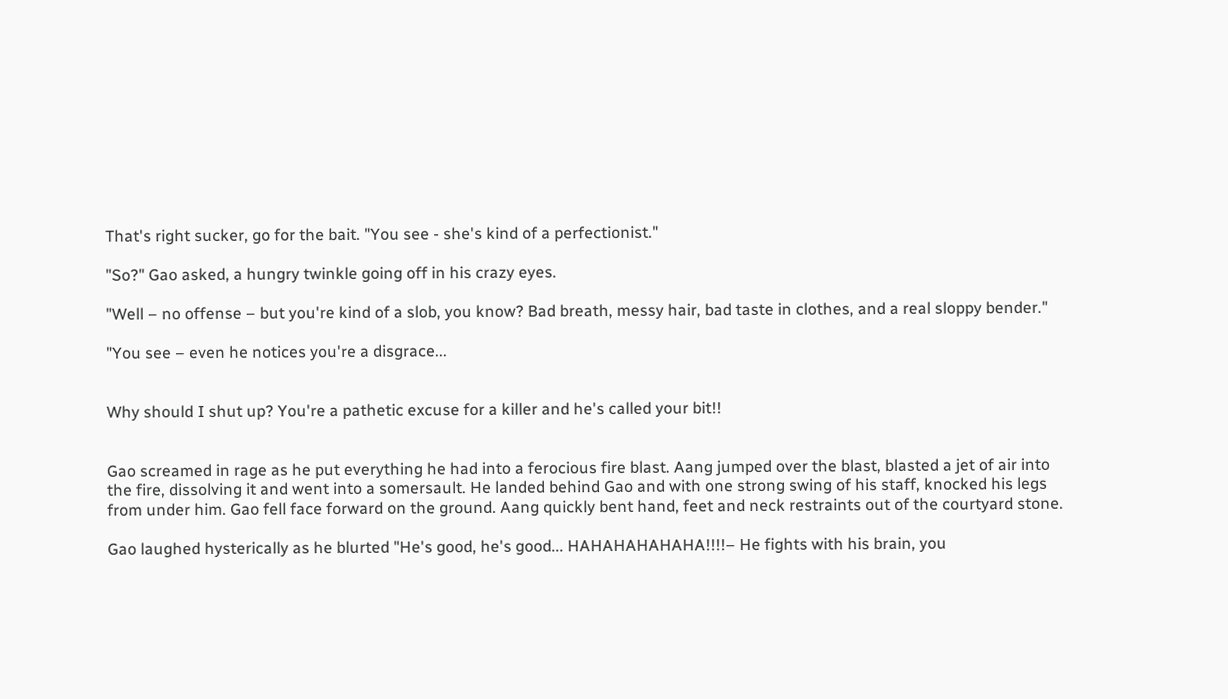That's right sucker, go for the bait. "You see - she's kind of a perfectionist."

"So?" Gao asked, a hungry twinkle going off in his crazy eyes.

"Well – no offense – but you're kind of a slob, you know? Bad breath, messy hair, bad taste in clothes, and a real sloppy bender."

"You see – even he notices you're a disgrace...


Why should I shut up? You're a pathetic excuse for a killer and he's called your bit!!


Gao screamed in rage as he put everything he had into a ferocious fire blast. Aang jumped over the blast, blasted a jet of air into the fire, dissolving it and went into a somersault. He landed behind Gao and with one strong swing of his staff, knocked his legs from under him. Gao fell face forward on the ground. Aang quickly bent hand, feet and neck restraints out of the courtyard stone.

Gao laughed hysterically as he blurted "He's good, he's good... HAHAHAHAHAHA!!!!– He fights with his brain, you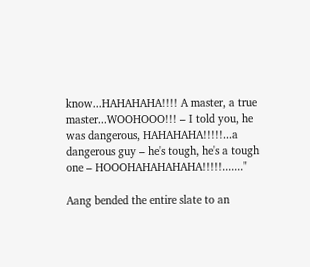know...HAHAHAHA!!!! A master, a true master...WOOHOOO!!! – I told you, he was dangerous, HAHAHAHA!!!!!...a dangerous guy – he's tough, he's a tough one – HOOOHAHAHAHAHA!!!!!......."

Aang bended the entire slate to an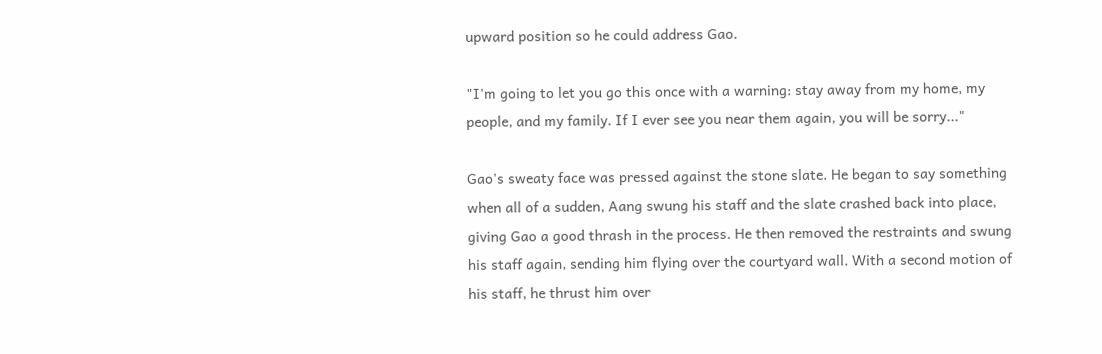upward position so he could address Gao.

"I'm going to let you go this once with a warning: stay away from my home, my people, and my family. If I ever see you near them again, you will be sorry..."

Gao's sweaty face was pressed against the stone slate. He began to say something when all of a sudden, Aang swung his staff and the slate crashed back into place, giving Gao a good thrash in the process. He then removed the restraints and swung his staff again, sending him flying over the courtyard wall. With a second motion of his staff, he thrust him over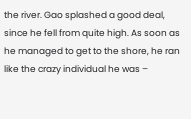the river. Gao splashed a good deal, since he fell from quite high. As soon as he managed to get to the shore, he ran like the crazy individual he was –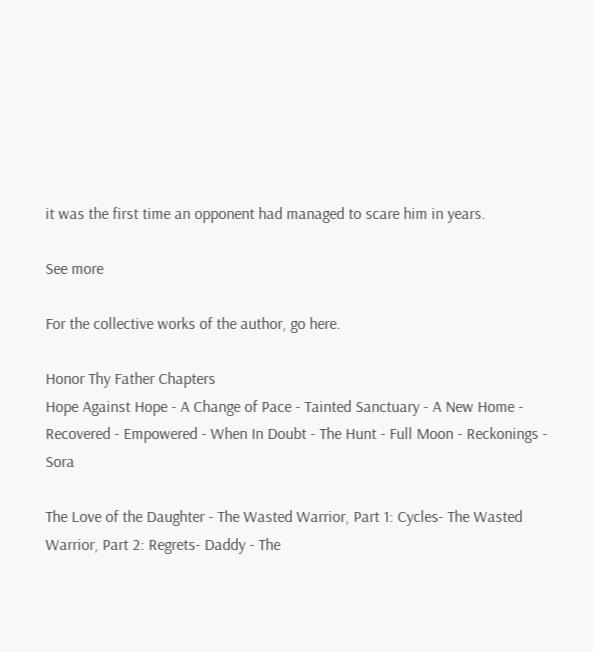it was the first time an opponent had managed to scare him in years.

See more

For the collective works of the author, go here.

Honor Thy Father Chapters
Hope Against Hope - A Change of Pace - Tainted Sanctuary - A New Home - Recovered - Empowered - When In Doubt - The Hunt - Full Moon - Reckonings - Sora

The Love of the Daughter - The Wasted Warrior, Part 1: Cycles- The Wasted Warrior, Part 2: Regrets- Daddy - The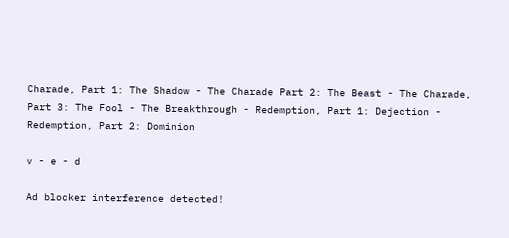Charade, Part 1: The Shadow - The Charade Part 2: The Beast - The Charade, Part 3: The Fool - The Breakthrough - Redemption, Part 1: Dejection - Redemption, Part 2: Dominion

v - e - d

Ad blocker interference detected!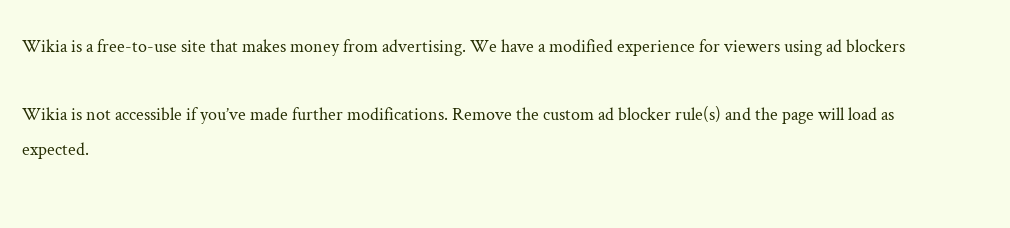Wikia is a free-to-use site that makes money from advertising. We have a modified experience for viewers using ad blockers

Wikia is not accessible if you’ve made further modifications. Remove the custom ad blocker rule(s) and the page will load as expected.